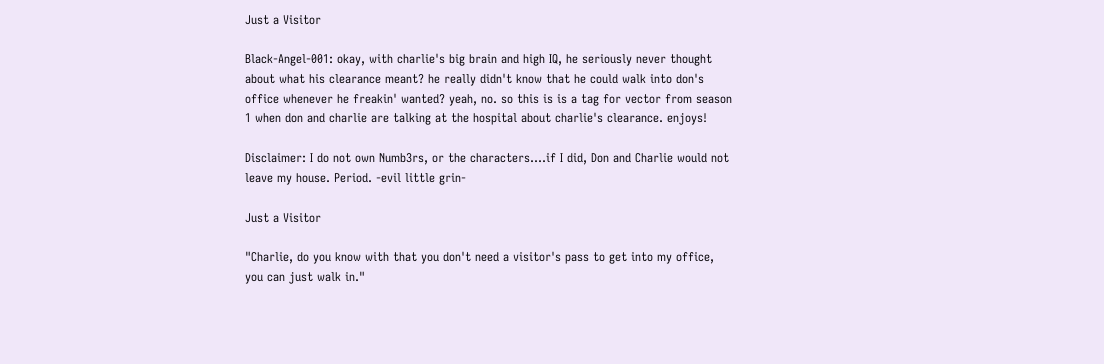Just a Visitor

Black-Angel-001: okay, with charlie's big brain and high IQ, he seriously never thought about what his clearance meant? he really didn't know that he could walk into don's office whenever he freakin' wanted? yeah, no. so this is is a tag for vector from season 1 when don and charlie are talking at the hospital about charlie's clearance. enjoys!

Disclaimer: I do not own Numb3rs, or the characters....if I did, Don and Charlie would not leave my house. Period. -evil little grin-

Just a Visitor

"Charlie, do you know with that you don't need a visitor's pass to get into my office, you can just walk in."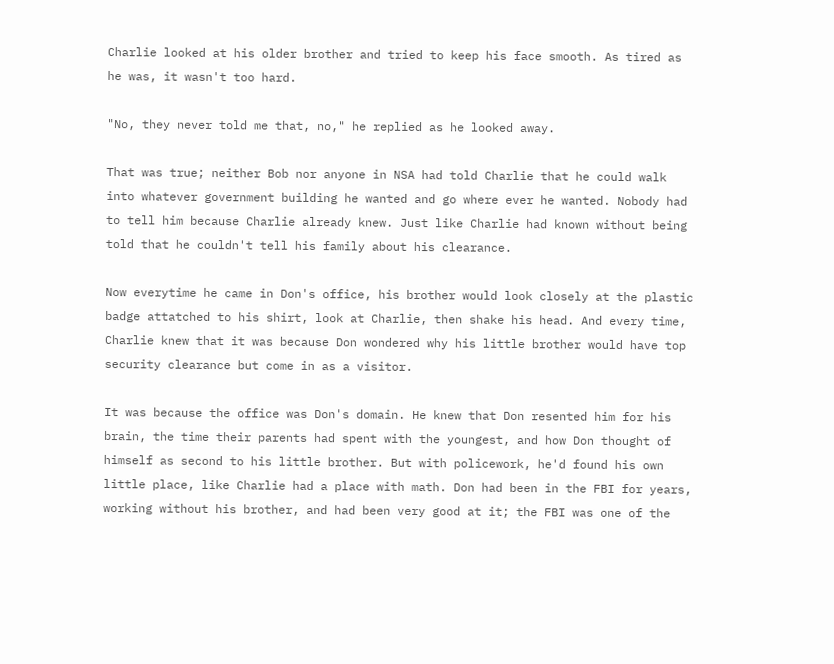Charlie looked at his older brother and tried to keep his face smooth. As tired as he was, it wasn't too hard.

"No, they never told me that, no," he replied as he looked away.

That was true; neither Bob nor anyone in NSA had told Charlie that he could walk into whatever government building he wanted and go where ever he wanted. Nobody had to tell him because Charlie already knew. Just like Charlie had known without being told that he couldn't tell his family about his clearance.

Now everytime he came in Don's office, his brother would look closely at the plastic badge attatched to his shirt, look at Charlie, then shake his head. And every time, Charlie knew that it was because Don wondered why his little brother would have top security clearance but come in as a visitor.

It was because the office was Don's domain. He knew that Don resented him for his brain, the time their parents had spent with the youngest, and how Don thought of himself as second to his little brother. But with policework, he'd found his own little place, like Charlie had a place with math. Don had been in the FBI for years, working without his brother, and had been very good at it; the FBI was one of the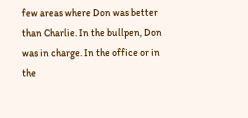few areas where Don was better than Charlie. In the bullpen, Don was in charge. In the office or in the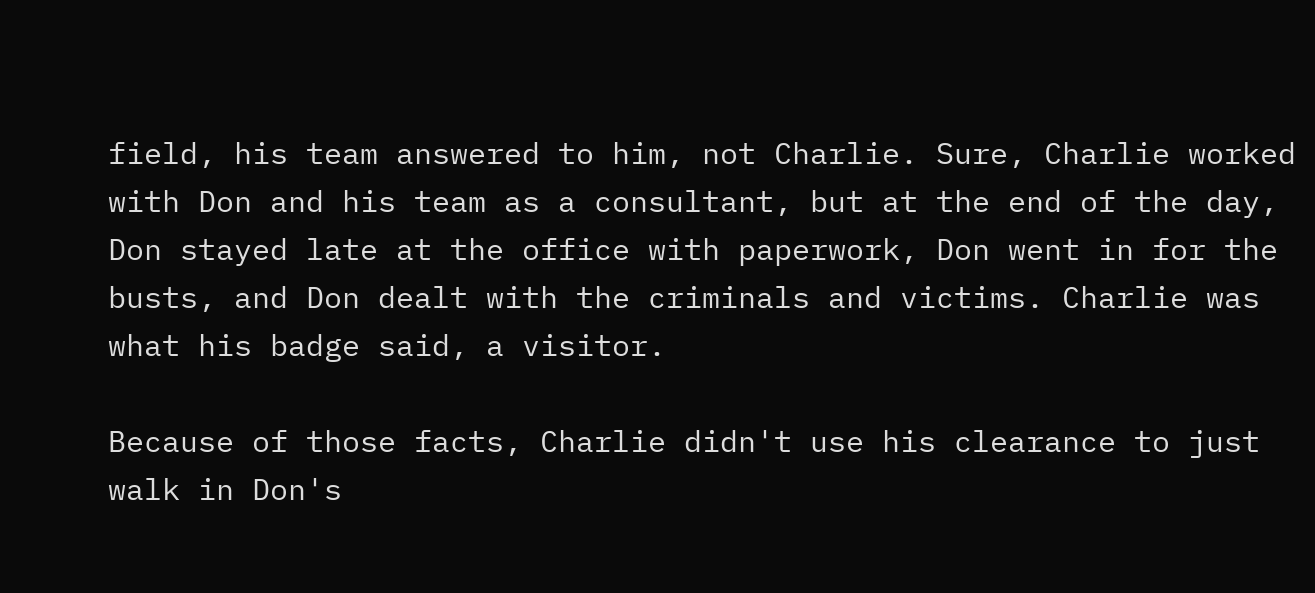field, his team answered to him, not Charlie. Sure, Charlie worked with Don and his team as a consultant, but at the end of the day, Don stayed late at the office with paperwork, Don went in for the busts, and Don dealt with the criminals and victims. Charlie was what his badge said, a visitor.

Because of those facts, Charlie didn't use his clearance to just walk in Don's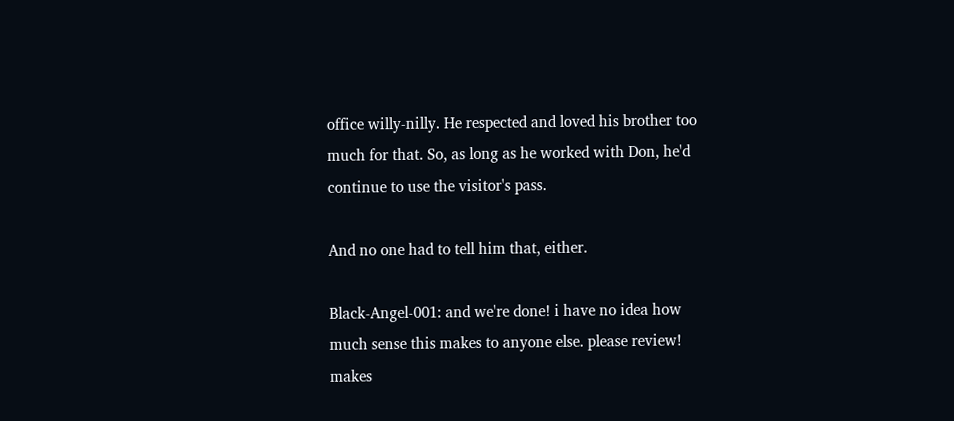office willy-nilly. He respected and loved his brother too much for that. So, as long as he worked with Don, he'd continue to use the visitor's pass.

And no one had to tell him that, either.

Black-Angel-001: and we're done! i have no idea how much sense this makes to anyone else. please review! makes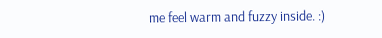me feel warm and fuzzy inside. :)